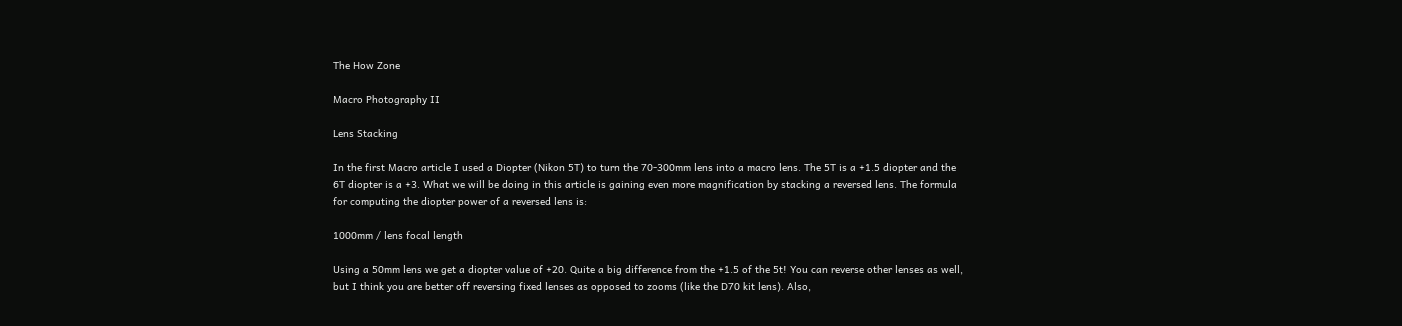The How Zone

Macro Photography II

Lens Stacking

In the first Macro article I used a Diopter (Nikon 5T) to turn the 70-300mm lens into a macro lens. The 5T is a +1.5 diopter and the 6T diopter is a +3. What we will be doing in this article is gaining even more magnification by stacking a reversed lens. The formula for computing the diopter power of a reversed lens is:

1000mm / lens focal length

Using a 50mm lens we get a diopter value of +20. Quite a big difference from the +1.5 of the 5t! You can reverse other lenses as well, but I think you are better off reversing fixed lenses as opposed to zooms (like the D70 kit lens). Also,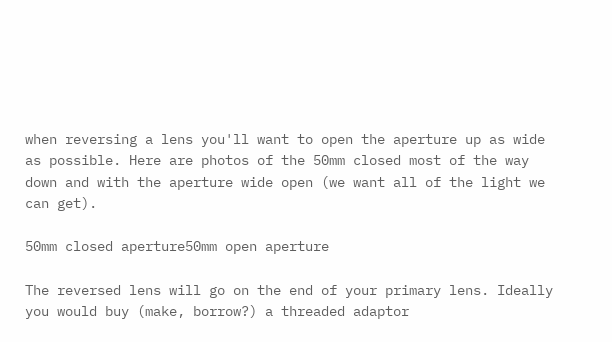when reversing a lens you'll want to open the aperture up as wide as possible. Here are photos of the 50mm closed most of the way down and with the aperture wide open (we want all of the light we can get).

50mm closed aperture50mm open aperture

The reversed lens will go on the end of your primary lens. Ideally you would buy (make, borrow?) a threaded adaptor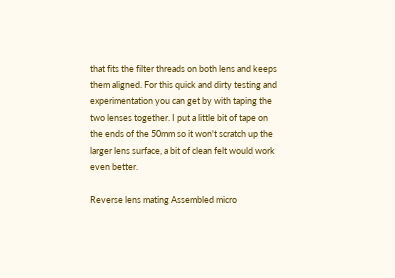that fits the filter threads on both lens and keeps them aligned. For this quick and dirty testing and experimentation you can get by with taping the two lenses together. I put a little bit of tape on the ends of the 50mm so it won't scratch up the larger lens surface, a bit of clean felt would work even better.

Reverse lens mating Assembled micro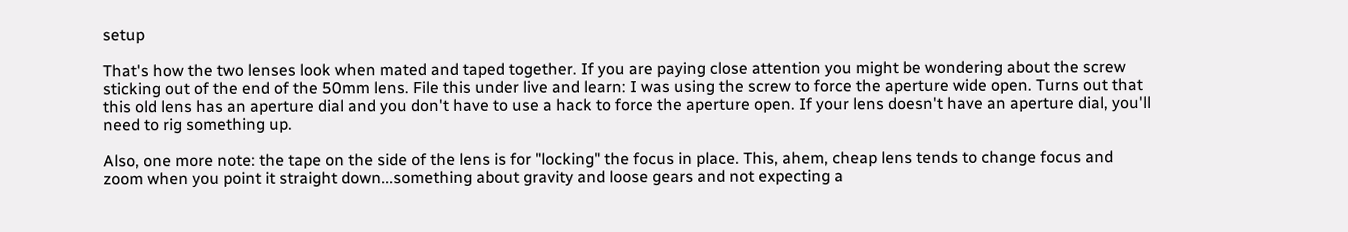setup

That's how the two lenses look when mated and taped together. If you are paying close attention you might be wondering about the screw sticking out of the end of the 50mm lens. File this under live and learn: I was using the screw to force the aperture wide open. Turns out that this old lens has an aperture dial and you don't have to use a hack to force the aperture open. If your lens doesn't have an aperture dial, you'll need to rig something up.

Also, one more note: the tape on the side of the lens is for "locking" the focus in place. This, ahem, cheap lens tends to change focus and zoom when you point it straight down...something about gravity and loose gears and not expecting a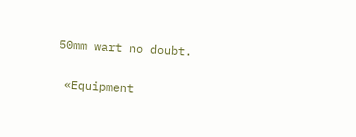50mm wart no doubt.

 «Equipment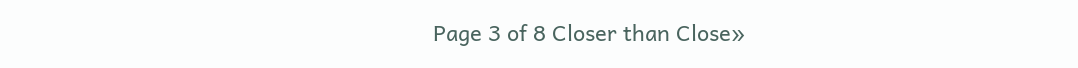Page 3 of 8 Closer than Close»